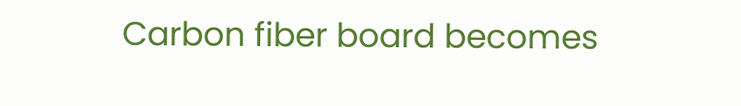Carbon fiber board becomes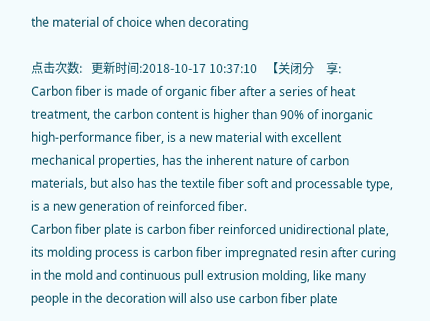the material of choice when decorating

点击次数:   更新时间:2018-10-17 10:37:10   【关闭分    享:
Carbon fiber is made of organic fiber after a series of heat treatment, the carbon content is higher than 90% of inorganic high-performance fiber, is a new material with excellent mechanical properties, has the inherent nature of carbon materials, but also has the textile fiber soft and processable type, is a new generation of reinforced fiber.
Carbon fiber plate is carbon fiber reinforced unidirectional plate, its molding process is carbon fiber impregnated resin after curing in the mold and continuous pull extrusion molding, like many people in the decoration will also use carbon fiber plate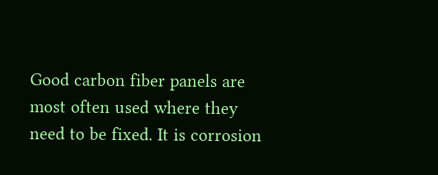Good carbon fiber panels are most often used where they need to be fixed. It is corrosion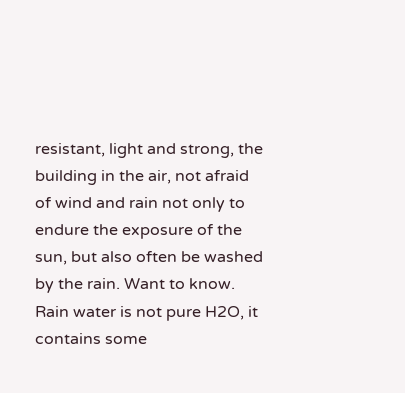resistant, light and strong, the building in the air, not afraid of wind and rain not only to endure the exposure of the sun, but also often be washed by the rain. Want to know. Rain water is not pure H2O, it contains some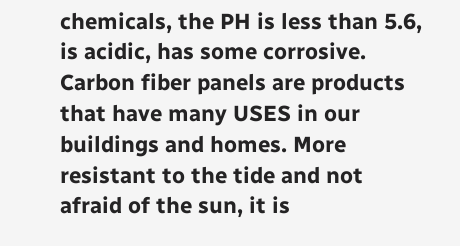chemicals, the PH is less than 5.6, is acidic, has some corrosive. Carbon fiber panels are products that have many USES in our buildings and homes. More resistant to the tide and not afraid of the sun, it is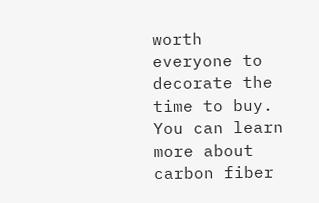worth everyone to decorate the time to buy. You can learn more about carbon fiber